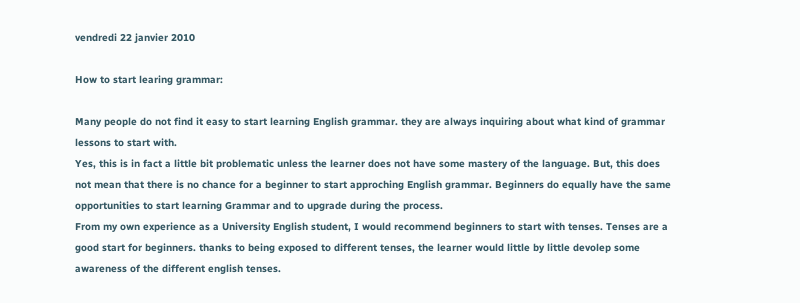vendredi 22 janvier 2010

How to start learing grammar:

Many people do not find it easy to start learning English grammar. they are always inquiring about what kind of grammar lessons to start with.
Yes, this is in fact a little bit problematic unless the learner does not have some mastery of the language. But, this does not mean that there is no chance for a beginner to start approching English grammar. Beginners do equally have the same opportunities to start learning Grammar and to upgrade during the process.
From my own experience as a University English student, I would recommend beginners to start with tenses. Tenses are a good start for beginners. thanks to being exposed to different tenses, the learner would little by little devolep some awareness of the different english tenses.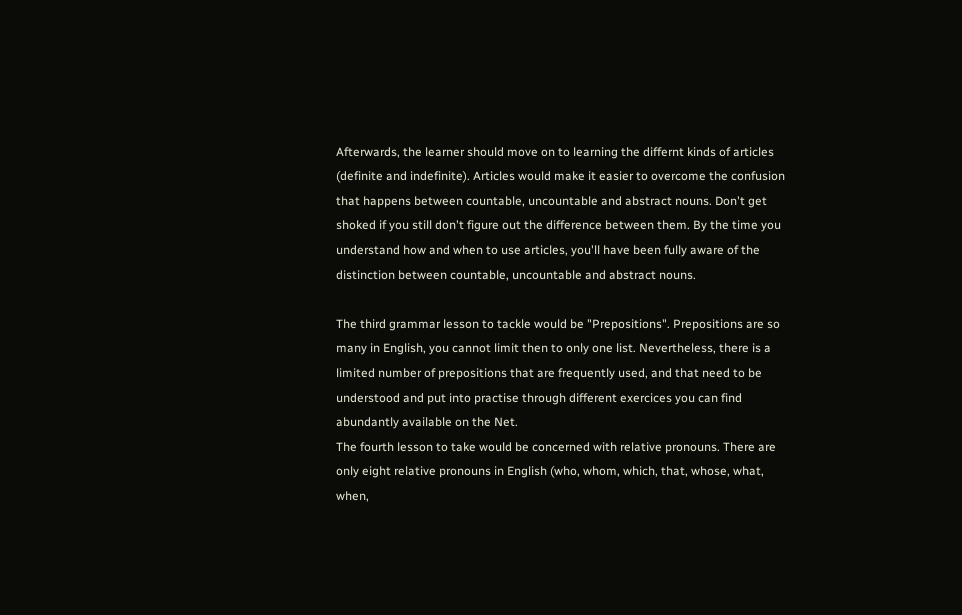Afterwards, the learner should move on to learning the differnt kinds of articles (definite and indefinite). Articles would make it easier to overcome the confusion that happens between countable, uncountable and abstract nouns. Don't get shoked if you still don't figure out the difference between them. By the time you understand how and when to use articles, you'll have been fully aware of the distinction between countable, uncountable and abstract nouns.

The third grammar lesson to tackle would be "Prepositions". Prepositions are so many in English, you cannot limit then to only one list. Nevertheless, there is a limited number of prepositions that are frequently used, and that need to be understood and put into practise through different exercices you can find abundantly available on the Net.
The fourth lesson to take would be concerned with relative pronouns. There are only eight relative pronouns in English (who, whom, which, that, whose, what, when,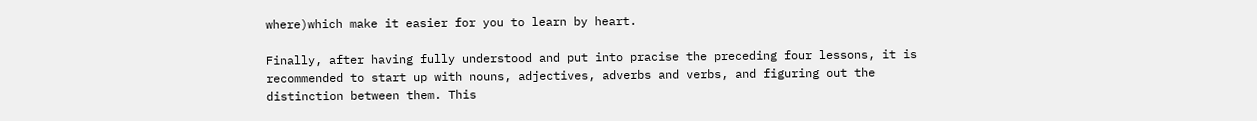where)which make it easier for you to learn by heart.

Finally, after having fully understood and put into pracise the preceding four lessons, it is recommended to start up with nouns, adjectives, adverbs and verbs, and figuring out the distinction between them. This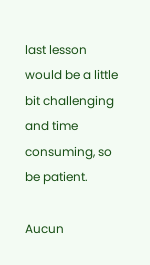last lesson would be a little bit challenging and time consuming, so be patient.

Aucun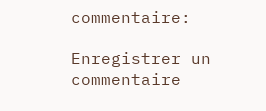commentaire:

Enregistrer un commentaire